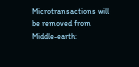Microtransactions will be removed from Middle-earth: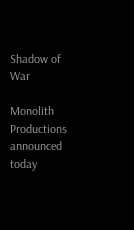Shadow of War

Monolith Productions announced today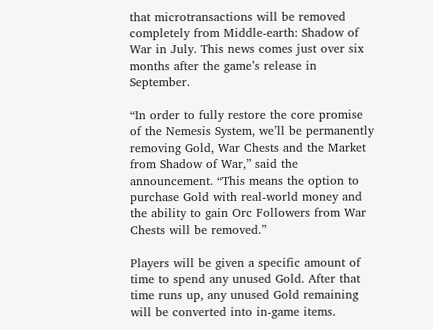that microtransactions will be removed completely from Middle-earth: Shadow of War in July. This news comes just over six months after the game’s release in September.

“In order to fully restore the core promise of the Nemesis System, we’ll be permanently removing Gold, War Chests and the Market from Shadow of War,” said the announcement. “This means the option to purchase Gold with real-world money and the ability to gain Orc Followers from War Chests will be removed.”

Players will be given a specific amount of time to spend any unused Gold. After that time runs up, any unused Gold remaining will be converted into in-game items.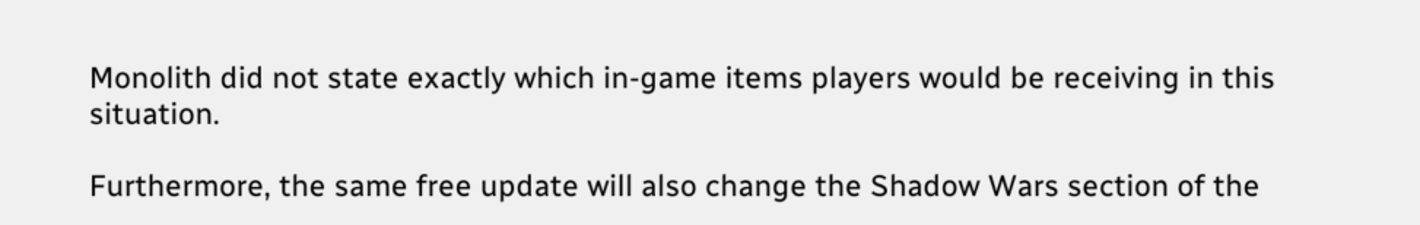Monolith did not state exactly which in-game items players would be receiving in this situation.

Furthermore, the same free update will also change the Shadow Wars section of the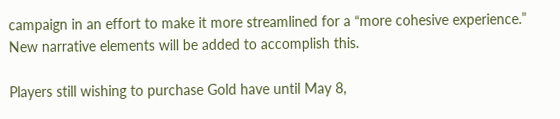campaign in an effort to make it more streamlined for a “more cohesive experience.”  New narrative elements will be added to accomplish this.

Players still wishing to purchase Gold have until May 8,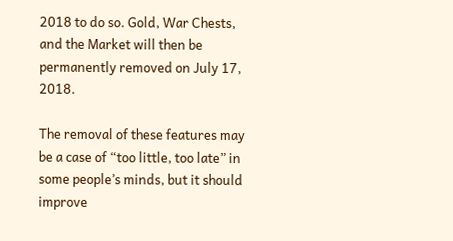2018 to do so. Gold, War Chests, and the Market will then be permanently removed on July 17, 2018.

The removal of these features may be a case of “too little, too late” in some people’s minds, but it should improve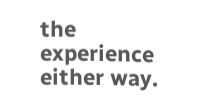the experience either way.